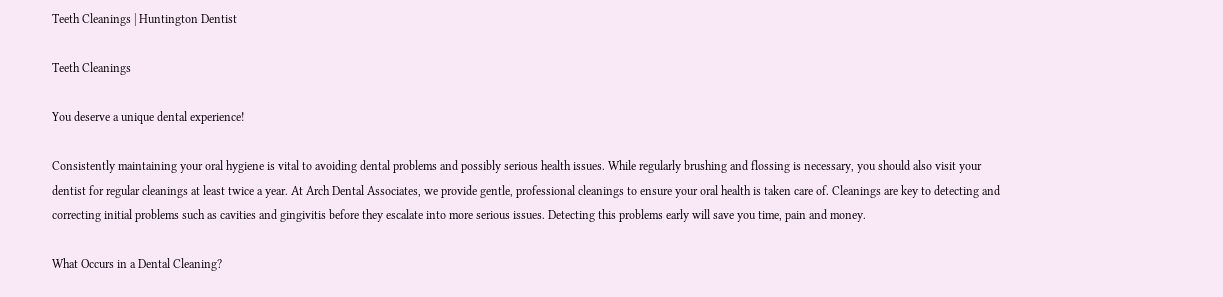Teeth Cleanings | Huntington Dentist

Teeth Cleanings

You deserve a unique dental experience!

Consistently maintaining your oral hygiene is vital to avoiding dental problems and possibly serious health issues. While regularly brushing and flossing is necessary, you should also visit your dentist for regular cleanings at least twice a year. At Arch Dental Associates, we provide gentle, professional cleanings to ensure your oral health is taken care of. Cleanings are key to detecting and correcting initial problems such as cavities and gingivitis before they escalate into more serious issues. Detecting this problems early will save you time, pain and money.

What Occurs in a Dental Cleaning?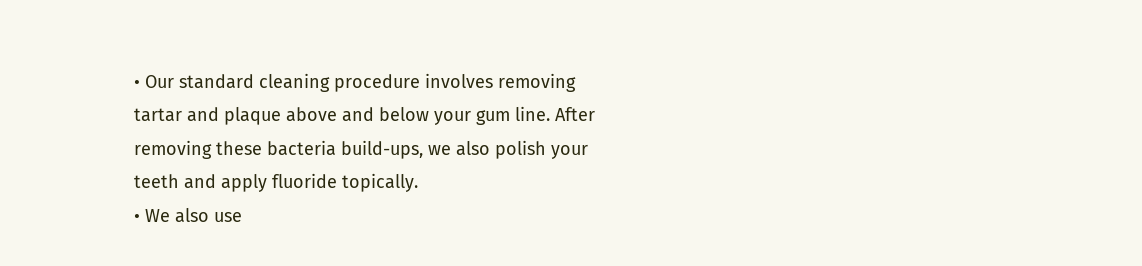• Our standard cleaning procedure involves removing tartar and plaque above and below your gum line. After removing these bacteria build-ups, we also polish your teeth and apply fluoride topically.
• We also use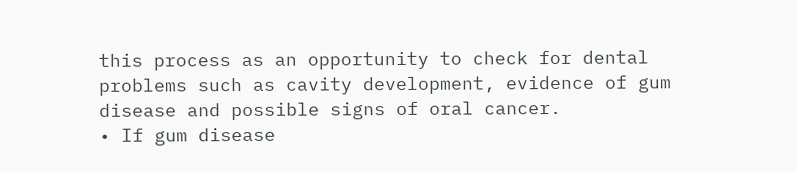this process as an opportunity to check for dental problems such as cavity development, evidence of gum disease and possible signs of oral cancer.
• If gum disease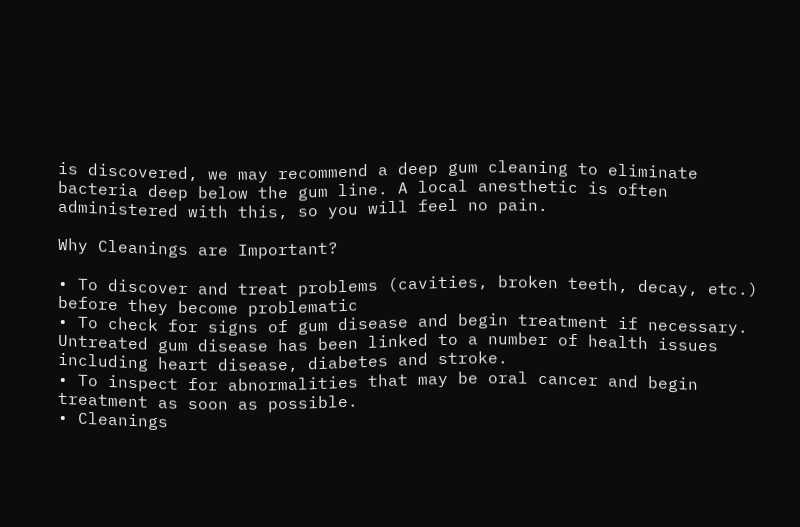is discovered, we may recommend a deep gum cleaning to eliminate bacteria deep below the gum line. A local anesthetic is often administered with this, so you will feel no pain.

Why Cleanings are Important?

• To discover and treat problems (cavities, broken teeth, decay, etc.) before they become problematic
• To check for signs of gum disease and begin treatment if necessary. Untreated gum disease has been linked to a number of health issues including heart disease, diabetes and stroke.
• To inspect for abnormalities that may be oral cancer and begin treatment as soon as possible.
• Cleanings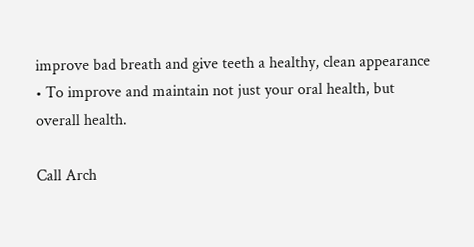improve bad breath and give teeth a healthy, clean appearance
• To improve and maintain not just your oral health, but overall health.

Call Arch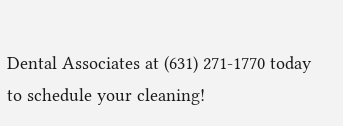Dental Associates at (631) 271-1770 today to schedule your cleaning!